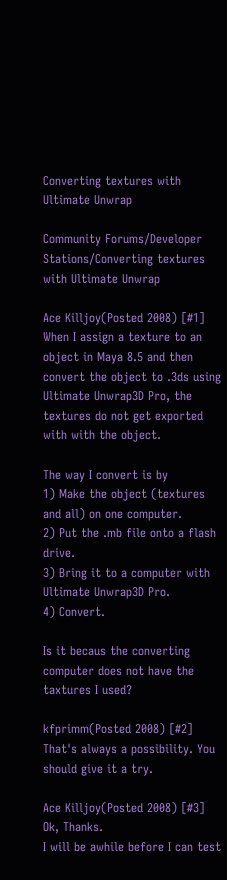Converting textures with Ultimate Unwrap

Community Forums/Developer Stations/Converting textures with Ultimate Unwrap

Ace Killjoy(Posted 2008) [#1]
When I assign a texture to an object in Maya 8.5 and then convert the object to .3ds using Ultimate Unwrap3D Pro, the textures do not get exported with with the object.

The way I convert is by
1) Make the object (textures and all) on one computer.
2) Put the .mb file onto a flash drive.
3) Bring it to a computer with Ultimate Unwrap3D Pro.
4) Convert.

Is it becaus the converting computer does not have the taxtures I used?

kfprimm(Posted 2008) [#2]
That's always a possibility. You should give it a try.

Ace Killjoy(Posted 2008) [#3]
Ok, Thanks.
I will be awhile before I can test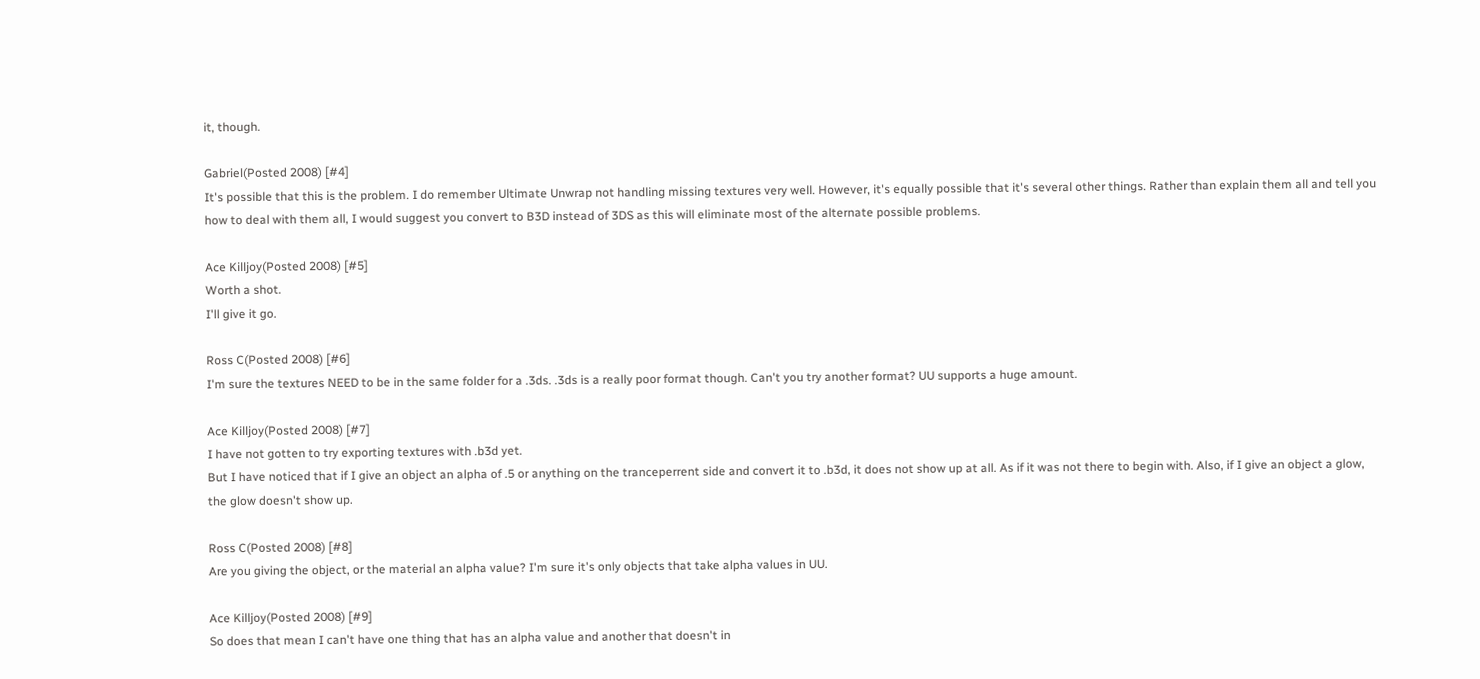it, though.

Gabriel(Posted 2008) [#4]
It's possible that this is the problem. I do remember Ultimate Unwrap not handling missing textures very well. However, it's equally possible that it's several other things. Rather than explain them all and tell you how to deal with them all, I would suggest you convert to B3D instead of 3DS as this will eliminate most of the alternate possible problems.

Ace Killjoy(Posted 2008) [#5]
Worth a shot.
I'll give it go.

Ross C(Posted 2008) [#6]
I'm sure the textures NEED to be in the same folder for a .3ds. .3ds is a really poor format though. Can't you try another format? UU supports a huge amount.

Ace Killjoy(Posted 2008) [#7]
I have not gotten to try exporting textures with .b3d yet.
But I have noticed that if I give an object an alpha of .5 or anything on the tranceperrent side and convert it to .b3d, it does not show up at all. As if it was not there to begin with. Also, if I give an object a glow, the glow doesn't show up.

Ross C(Posted 2008) [#8]
Are you giving the object, or the material an alpha value? I'm sure it's only objects that take alpha values in UU.

Ace Killjoy(Posted 2008) [#9]
So does that mean I can't have one thing that has an alpha value and another that doesn't in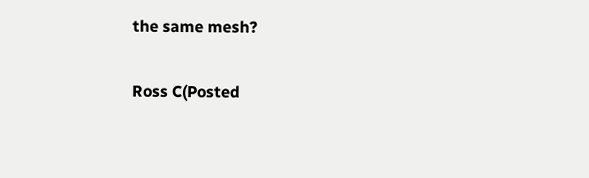the same mesh?

Ross C(Posted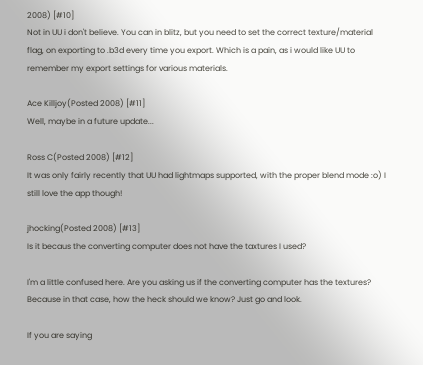2008) [#10]
Not in UU i don't believe. You can in blitz, but you need to set the correct texture/material flag, on exporting to .b3d every time you export. Which is a pain, as i would like UU to remember my export settings for various materials.

Ace Killjoy(Posted 2008) [#11]
Well, maybe in a future update...

Ross C(Posted 2008) [#12]
It was only fairly recently that UU had lightmaps supported, with the proper blend mode :o) I still love the app though!

jhocking(Posted 2008) [#13]
Is it becaus the converting computer does not have the taxtures I used?

I'm a little confused here. Are you asking us if the converting computer has the textures? Because in that case, how the heck should we know? Just go and look.

If you are saying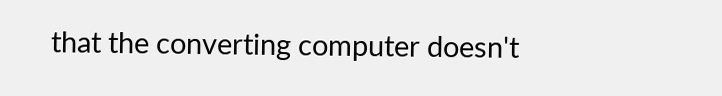that the converting computer doesn't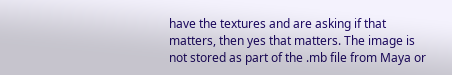have the textures and are asking if that matters, then yes that matters. The image is not stored as part of the .mb file from Maya or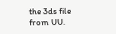the 3ds file from UU.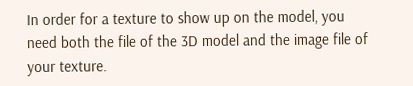In order for a texture to show up on the model, you need both the file of the 3D model and the image file of your texture.